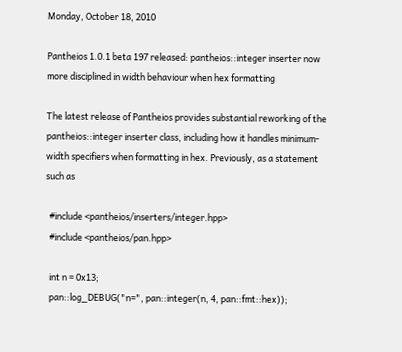Monday, October 18, 2010

Pantheios 1.0.1 beta 197 released: pantheios::integer inserter now more disciplined in width behaviour when hex formatting

The latest release of Pantheios provides substantial reworking of the pantheios::integer inserter class, including how it handles minimum-width specifiers when formatting in hex. Previously, as a statement such as

  #include <pantheios/inserters/integer.hpp>
  #include <pantheios/pan.hpp>

  int n = 0x13;
  pan::log_DEBUG("n=", pan::integer(n, 4, pan::fmt::hex));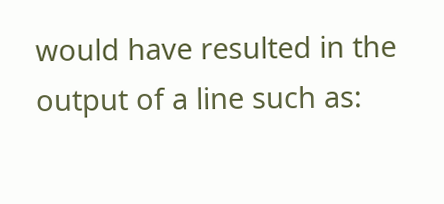would have resulted in the output of a line such as: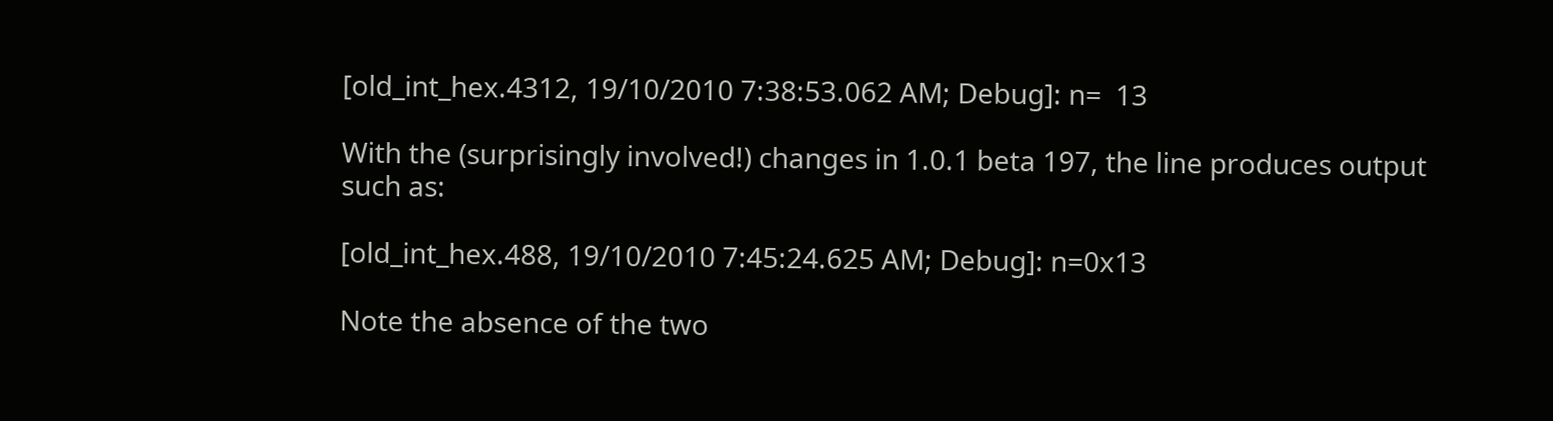[old_int_hex.4312, 19/10/2010 7:38:53.062 AM; Debug]: n=  13

With the (surprisingly involved!) changes in 1.0.1 beta 197, the line produces output such as:

[old_int_hex.488, 19/10/2010 7:45:24.625 AM; Debug]: n=0x13

Note the absence of the two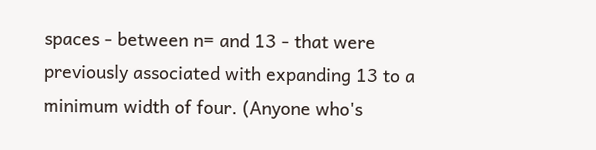spaces - between n= and 13 - that were previously associated with expanding 13 to a minimum width of four. (Anyone who's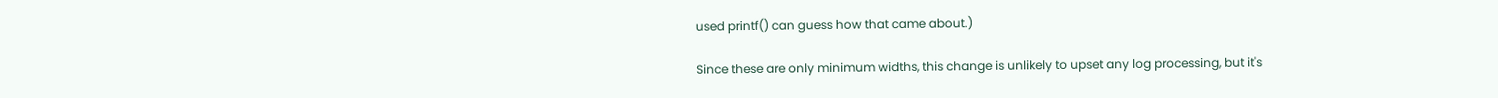used printf() can guess how that came about.)

Since these are only minimum widths, this change is unlikely to upset any log processing, but it's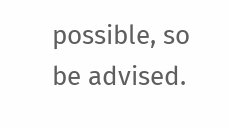possible, so be advised.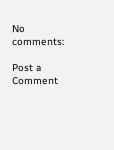No comments:

Post a Comment